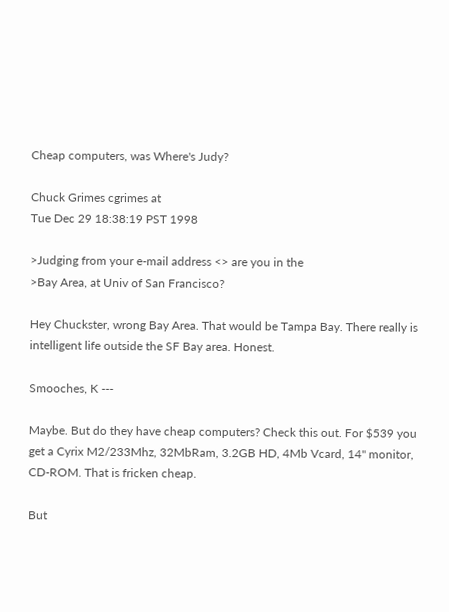Cheap computers, was Where's Judy?

Chuck Grimes cgrimes at
Tue Dec 29 18:38:19 PST 1998

>Judging from your e-mail address <> are you in the
>Bay Area, at Univ of San Francisco?

Hey Chuckster, wrong Bay Area. That would be Tampa Bay. There really is intelligent life outside the SF Bay area. Honest.

Smooches, K ---

Maybe. But do they have cheap computers? Check this out. For $539 you get a Cyrix M2/233Mhz, 32MbRam, 3.2GB HD, 4Mb Vcard, 14" monitor, CD-ROM. That is fricken cheap.

But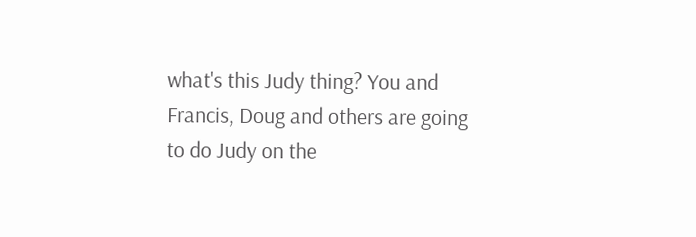what's this Judy thing? You and Francis, Doug and others are going to do Judy on the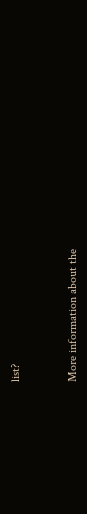list?


More information about the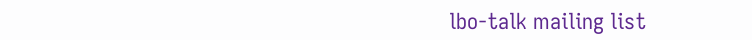lbo-talk mailing list